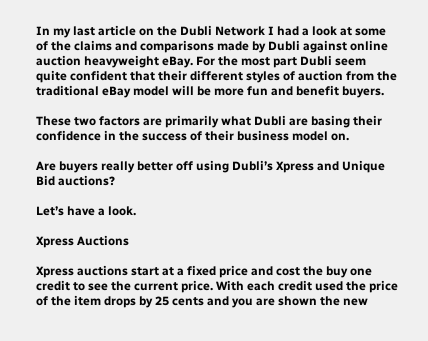In my last article on the Dubli Network I had a look at some of the claims and comparisons made by Dubli against online auction heavyweight eBay. For the most part Dubli seem quite confident that their different styles of auction from the traditional eBay model will be more fun and benefit buyers.

These two factors are primarily what Dubli are basing their confidence in the success of their business model on.

Are buyers really better off using Dubli’s Xpress and Unique Bid auctions?

Let’s have a look.

Xpress Auctions

Xpress auctions start at a fixed price and cost the buy one credit to see the current price. With each credit used the price of the item drops by 25 cents and you are shown the new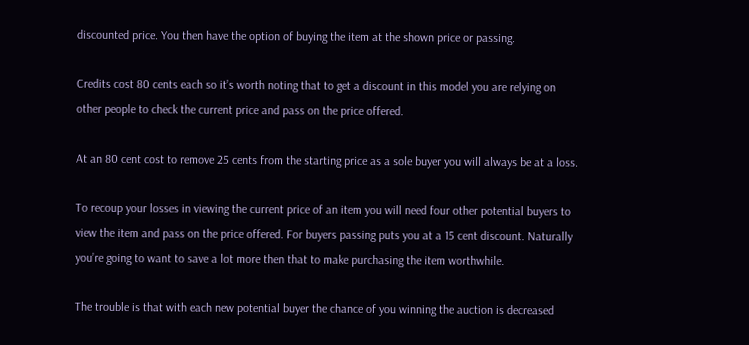discounted price. You then have the option of buying the item at the shown price or passing.

Credits cost 80 cents each so it’s worth noting that to get a discount in this model you are relying on other people to check the current price and pass on the price offered.

At an 80 cent cost to remove 25 cents from the starting price as a sole buyer you will always be at a loss.

To recoup your losses in viewing the current price of an item you will need four other potential buyers to view the item and pass on the price offered. For buyers passing puts you at a 15 cent discount. Naturally you’re going to want to save a lot more then that to make purchasing the item worthwhile.

The trouble is that with each new potential buyer the chance of you winning the auction is decreased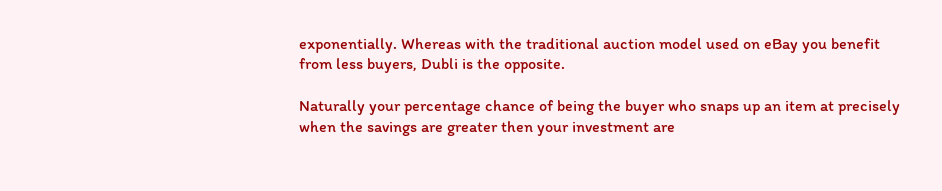exponentially. Whereas with the traditional auction model used on eBay you benefit from less buyers, Dubli is the opposite.

Naturally your percentage chance of being the buyer who snaps up an item at precisely when the savings are greater then your investment are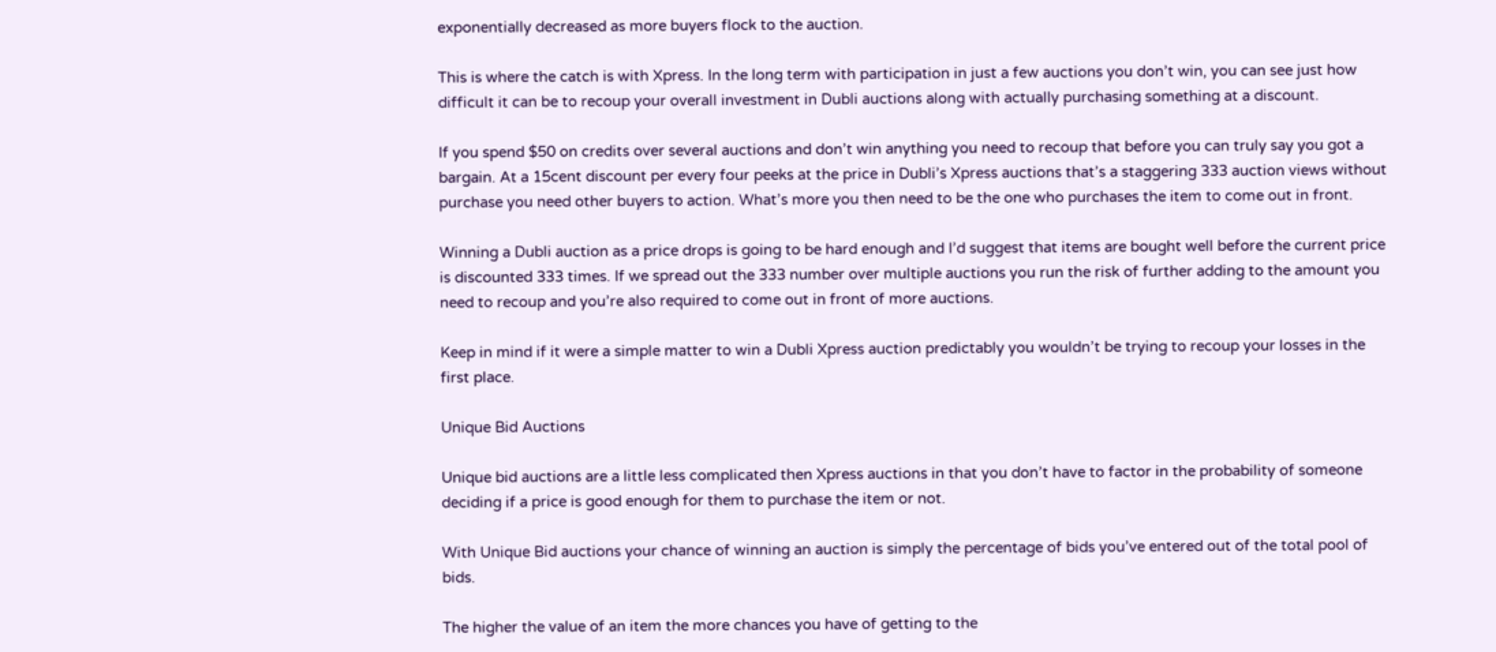exponentially decreased as more buyers flock to the auction.

This is where the catch is with Xpress. In the long term with participation in just a few auctions you don’t win, you can see just how difficult it can be to recoup your overall investment in Dubli auctions along with actually purchasing something at a discount.

If you spend $50 on credits over several auctions and don’t win anything you need to recoup that before you can truly say you got a bargain. At a 15cent discount per every four peeks at the price in Dubli’s Xpress auctions that’s a staggering 333 auction views without purchase you need other buyers to action. What’s more you then need to be the one who purchases the item to come out in front.

Winning a Dubli auction as a price drops is going to be hard enough and I’d suggest that items are bought well before the current price is discounted 333 times. If we spread out the 333 number over multiple auctions you run the risk of further adding to the amount you need to recoup and you’re also required to come out in front of more auctions.

Keep in mind if it were a simple matter to win a Dubli Xpress auction predictably you wouldn’t be trying to recoup your losses in the first place.

Unique Bid Auctions

Unique bid auctions are a little less complicated then Xpress auctions in that you don’t have to factor in the probability of someone deciding if a price is good enough for them to purchase the item or not.

With Unique Bid auctions your chance of winning an auction is simply the percentage of bids you’ve entered out of the total pool of bids.

The higher the value of an item the more chances you have of getting to the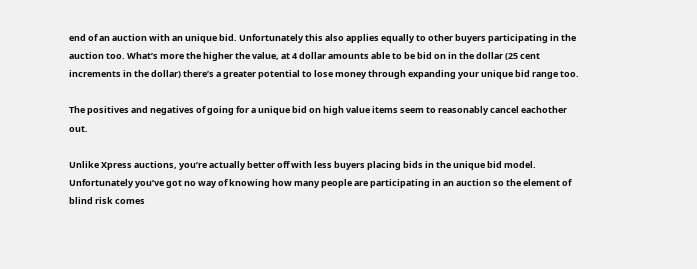end of an auction with an unique bid. Unfortunately this also applies equally to other buyers participating in the auction too. What’s more the higher the value, at 4 dollar amounts able to be bid on in the dollar (25 cent increments in the dollar) there’s a greater potential to lose money through expanding your unique bid range too.

The positives and negatives of going for a unique bid on high value items seem to reasonably cancel eachother out.

Unlike Xpress auctions, you’re actually better off with less buyers placing bids in the unique bid model. Unfortunately you’ve got no way of knowing how many people are participating in an auction so the element of blind risk comes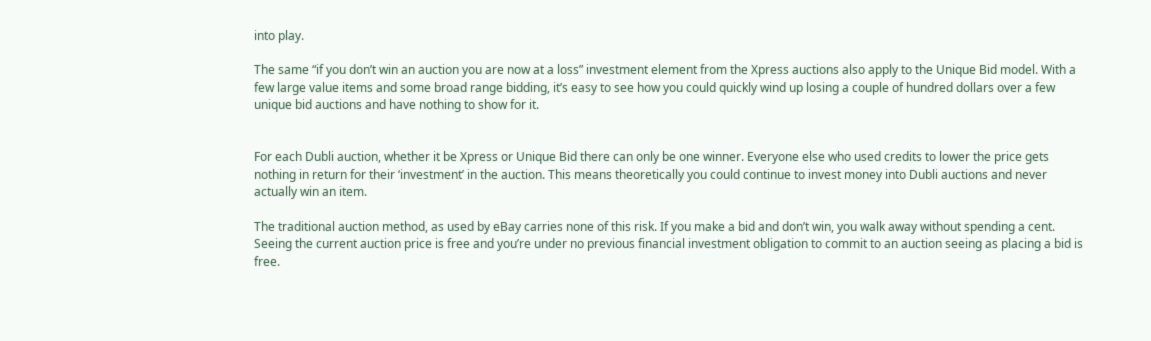into play.

The same “if you don’t win an auction you are now at a loss” investment element from the Xpress auctions also apply to the Unique Bid model. With a few large value items and some broad range bidding, it’s easy to see how you could quickly wind up losing a couple of hundred dollars over a few unique bid auctions and have nothing to show for it.


For each Dubli auction, whether it be Xpress or Unique Bid there can only be one winner. Everyone else who used credits to lower the price gets nothing in return for their ‘investment’ in the auction. This means theoretically you could continue to invest money into Dubli auctions and never actually win an item.

The traditional auction method, as used by eBay carries none of this risk. If you make a bid and don’t win, you walk away without spending a cent. Seeing the current auction price is free and you’re under no previous financial investment obligation to commit to an auction seeing as placing a bid is free.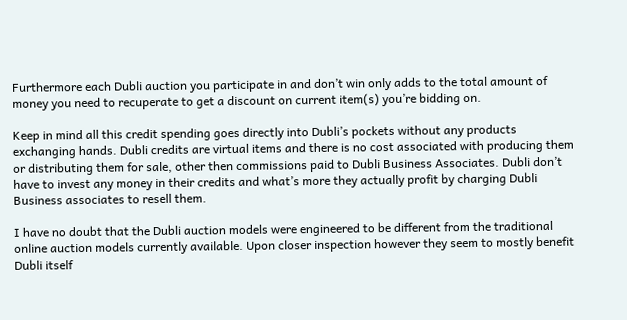Furthermore each Dubli auction you participate in and don’t win only adds to the total amount of money you need to recuperate to get a discount on current item(s) you’re bidding on.

Keep in mind all this credit spending goes directly into Dubli’s pockets without any products exchanging hands. Dubli credits are virtual items and there is no cost associated with producing them or distributing them for sale, other then commissions paid to Dubli Business Associates. Dubli don’t have to invest any money in their credits and what’s more they actually profit by charging Dubli Business associates to resell them.

I have no doubt that the Dubli auction models were engineered to be different from the traditional online auction models currently available. Upon closer inspection however they seem to mostly benefit Dubli itself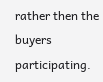rather then the buyers participating.